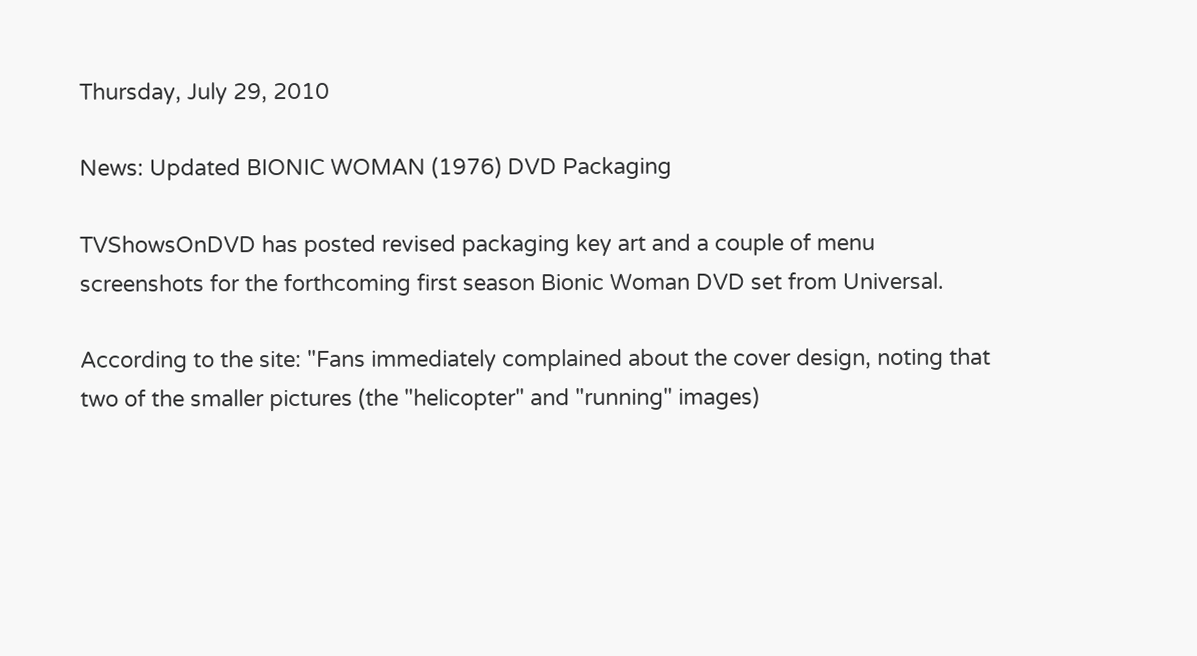Thursday, July 29, 2010

News: Updated BIONIC WOMAN (1976) DVD Packaging

TVShowsOnDVD has posted revised packaging key art and a couple of menu screenshots for the forthcoming first season Bionic Woman DVD set from Universal.

According to the site: "Fans immediately complained about the cover design, noting that two of the smaller pictures (the "helicopter" and "running" images)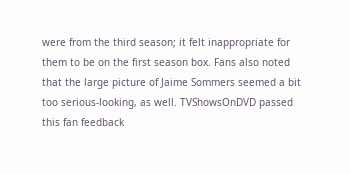were from the third season; it felt inappropriate for them to be on the first season box. Fans also noted that the large picture of Jaime Sommers seemed a bit too serious-looking, as well. TVShowsOnDVD passed this fan feedback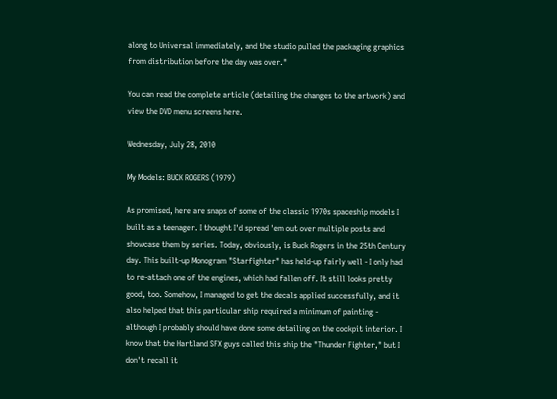along to Universal immediately, and the studio pulled the packaging graphics from distribution before the day was over."

You can read the complete article (detailing the changes to the artwork) and view the DVD menu screens here.

Wednesday, July 28, 2010

My Models: BUCK ROGERS (1979)

As promised, here are snaps of some of the classic 1970s spaceship models I built as a teenager. I thought I'd spread 'em out over multiple posts and showcase them by series. Today, obviously, is Buck Rogers in the 25th Century day. This built-up Monogram "Starfighter" has held-up fairly well - I only had to re-attach one of the engines, which had fallen off. It still looks pretty good, too. Somehow, I managed to get the decals applied successfully, and it also helped that this particular ship required a minimum of painting - although I probably should have done some detailing on the cockpit interior. I know that the Hartland SFX guys called this ship the "Thunder Fighter," but I don't recall it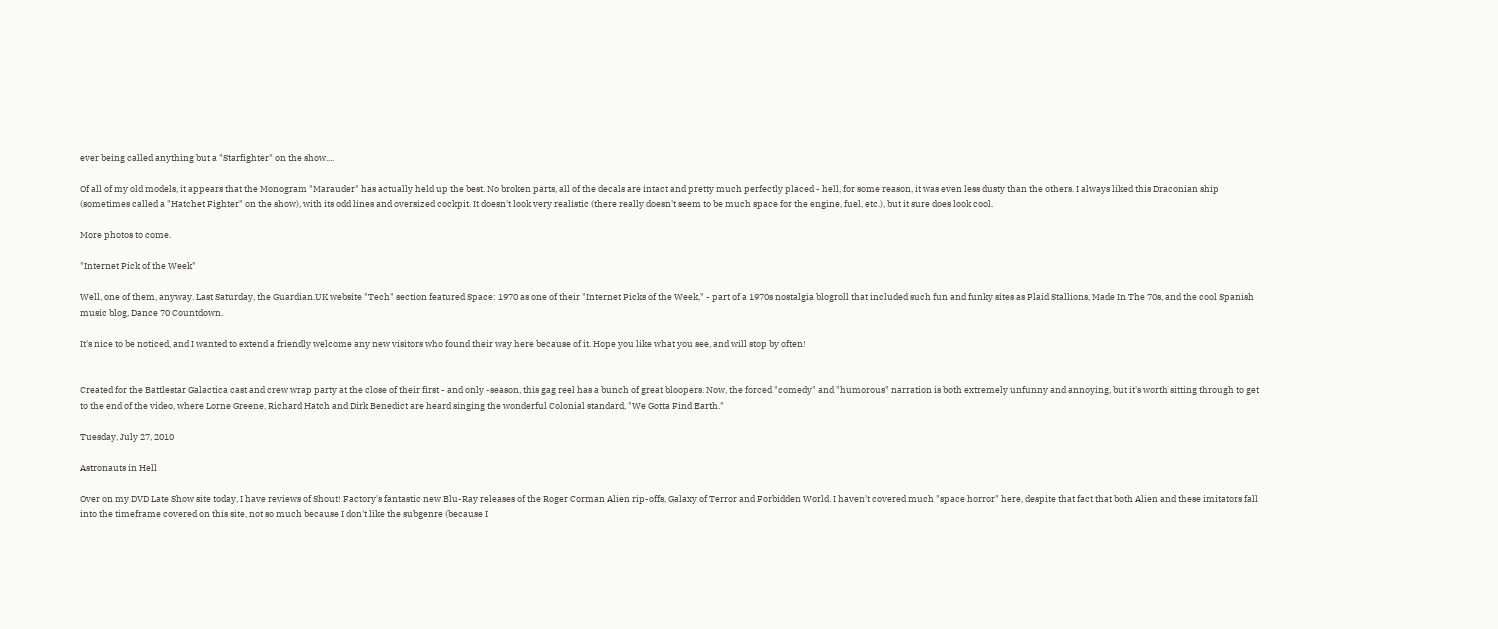ever being called anything but a "Starfighter" on the show....

Of all of my old models, it appears that the Monogram "Marauder" has actually held up the best. No broken parts, all of the decals are intact and pretty much perfectly placed - hell, for some reason, it was even less dusty than the others. I always liked this Draconian ship (sometimes called a "Hatchet Fighter" on the show), with its odd lines and oversized cockpit. It doesn't look very realistic (there really doesn't seem to be much space for the engine, fuel, etc.), but it sure does look cool.

More photos to come.

"Internet Pick of the Week"

Well, one of them, anyway. Last Saturday, the Guardian.UK website "Tech" section featured Space: 1970 as one of their "Internet Picks of the Week," - part of a 1970s nostalgia blogroll that included such fun and funky sites as Plaid Stallions, Made In The 70s, and the cool Spanish music blog, Dance 70 Countdown.

It's nice to be noticed, and I wanted to extend a friendly welcome any new visitors who found their way here because of it. Hope you like what you see, and will stop by often!


Created for the Battlestar Galactica cast and crew wrap party at the close of their first - and only -season, this gag reel has a bunch of great bloopers. Now, the forced "comedy" and "humorous" narration is both extremely unfunny and annoying, but it's worth sitting through to get to the end of the video, where Lorne Greene, Richard Hatch and Dirk Benedict are heard singing the wonderful Colonial standard, "We Gotta Find Earth."

Tuesday, July 27, 2010

Astronauts in Hell

Over on my DVD Late Show site today, I have reviews of Shout! Factory's fantastic new Blu-Ray releases of the Roger Corman Alien rip-offs, Galaxy of Terror and Forbidden World. I haven't covered much "space horror" here, despite that fact that both Alien and these imitators fall into the timeframe covered on this site, not so much because I don't like the subgenre (because I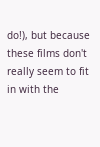do!), but because these films don't really seem to fit in with the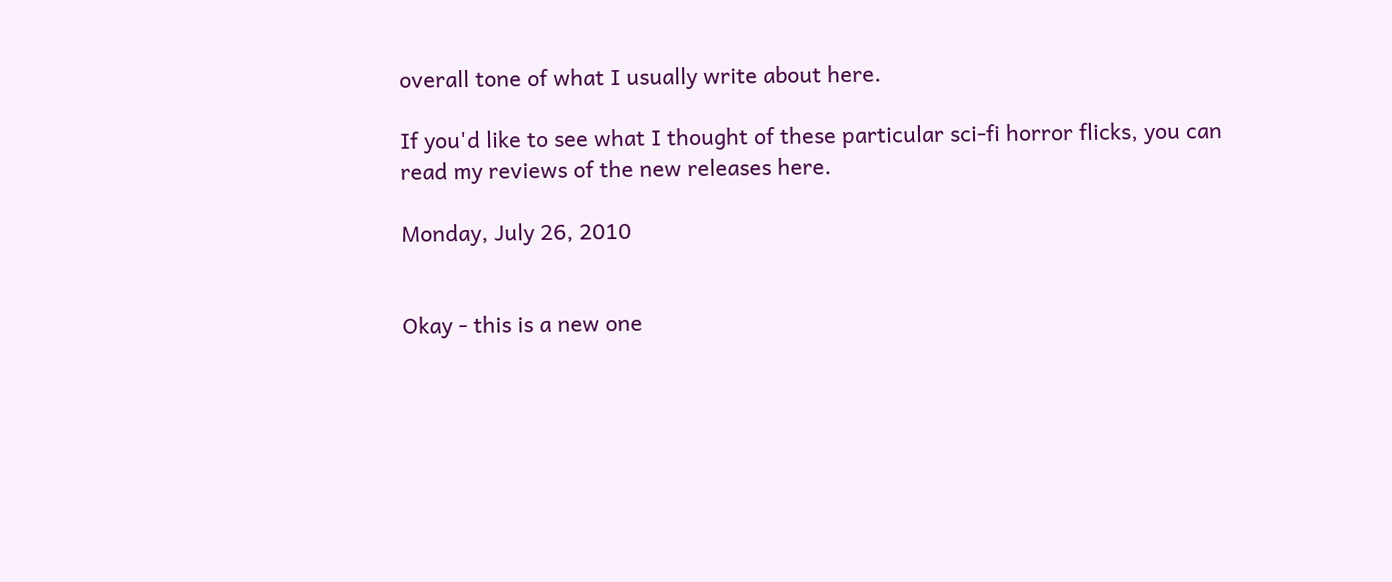overall tone of what I usually write about here.

If you'd like to see what I thought of these particular sci-fi horror flicks, you can read my reviews of the new releases here.

Monday, July 26, 2010


Okay - this is a new one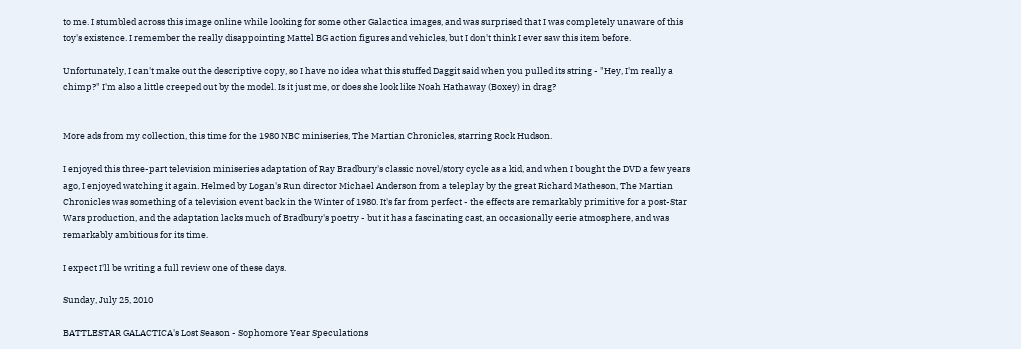to me. I stumbled across this image online while looking for some other Galactica images, and was surprised that I was completely unaware of this toy's existence. I remember the really disappointing Mattel BG action figures and vehicles, but I don't think I ever saw this item before.

Unfortunately, I can't make out the descriptive copy, so I have no idea what this stuffed Daggit said when you pulled its string - "Hey, I'm really a chimp?" I'm also a little creeped out by the model. Is it just me, or does she look like Noah Hathaway (Boxey) in drag?


More ads from my collection, this time for the 1980 NBC miniseries, The Martian Chronicles, starring Rock Hudson.

I enjoyed this three-part television miniseries adaptation of Ray Bradbury's classic novel/story cycle as a kid, and when I bought the DVD a few years ago, I enjoyed watching it again. Helmed by Logan's Run director Michael Anderson from a teleplay by the great Richard Matheson, The Martian Chronicles was something of a television event back in the Winter of 1980. It's far from perfect - the effects are remarkably primitive for a post-Star Wars production, and the adaptation lacks much of Bradbury's poetry - but it has a fascinating cast, an occasionally eerie atmosphere, and was remarkably ambitious for its time.

I expect I'll be writing a full review one of these days.

Sunday, July 25, 2010

BATTLESTAR GALACTICA's Lost Season - Sophomore Year Speculations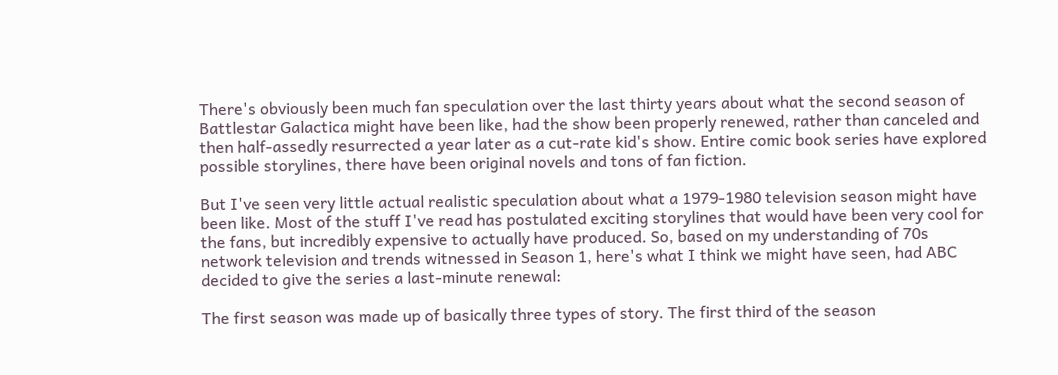There's obviously been much fan speculation over the last thirty years about what the second season of Battlestar Galactica might have been like, had the show been properly renewed, rather than canceled and then half-assedly resurrected a year later as a cut-rate kid's show. Entire comic book series have explored possible storylines, there have been original novels and tons of fan fiction.

But I've seen very little actual realistic speculation about what a 1979-1980 television season might have been like. Most of the stuff I've read has postulated exciting storylines that would have been very cool for the fans, but incredibly expensive to actually have produced. So, based on my understanding of 70s network television and trends witnessed in Season 1, here's what I think we might have seen, had ABC decided to give the series a last-minute renewal:

The first season was made up of basically three types of story. The first third of the season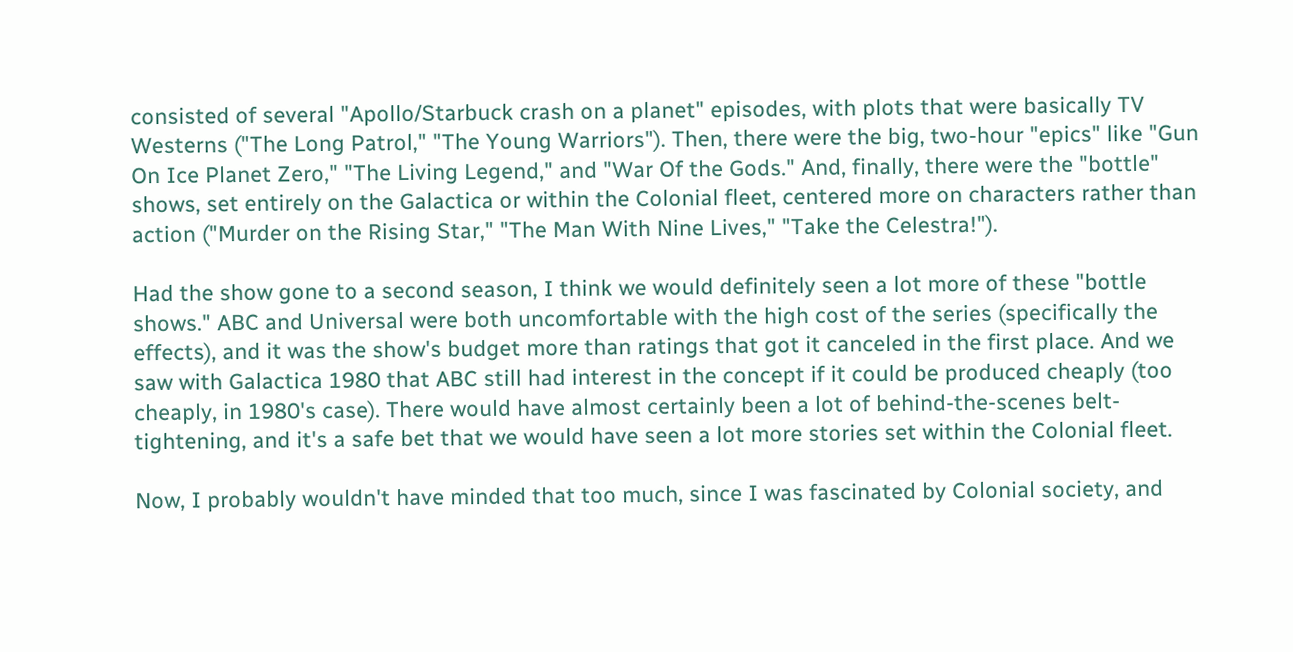consisted of several "Apollo/Starbuck crash on a planet" episodes, with plots that were basically TV Westerns ("The Long Patrol," "The Young Warriors"). Then, there were the big, two-hour "epics" like "Gun On Ice Planet Zero," "The Living Legend," and "War Of the Gods." And, finally, there were the "bottle" shows, set entirely on the Galactica or within the Colonial fleet, centered more on characters rather than action ("Murder on the Rising Star," "The Man With Nine Lives," "Take the Celestra!").

Had the show gone to a second season, I think we would definitely seen a lot more of these "bottle shows." ABC and Universal were both uncomfortable with the high cost of the series (specifically the effects), and it was the show's budget more than ratings that got it canceled in the first place. And we saw with Galactica 1980 that ABC still had interest in the concept if it could be produced cheaply (too cheaply, in 1980's case). There would have almost certainly been a lot of behind-the-scenes belt-tightening, and it's a safe bet that we would have seen a lot more stories set within the Colonial fleet.

Now, I probably wouldn't have minded that too much, since I was fascinated by Colonial society, and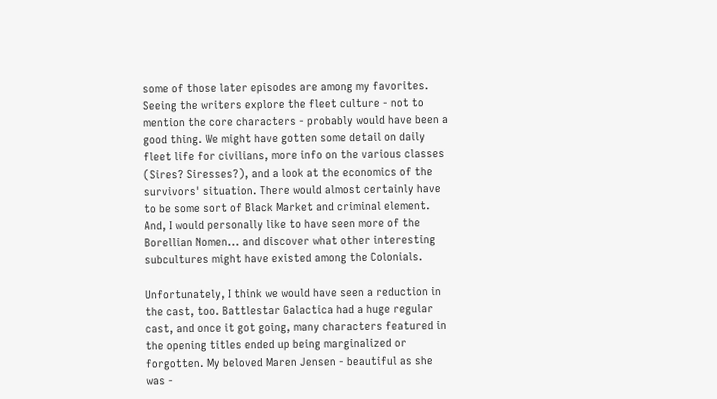some of those later episodes are among my favorites. Seeing the writers explore the fleet culture - not to mention the core characters - probably would have been a good thing. We might have gotten some detail on daily fleet life for civilians, more info on the various classes (Sires? Siresses?), and a look at the economics of the survivors' situation. There would almost certainly have to be some sort of Black Market and criminal element. And, I would personally like to have seen more of the Borellian Nomen... and discover what other interesting subcultures might have existed among the Colonials.

Unfortunately, I think we would have seen a reduction in the cast, too. Battlestar Galactica had a huge regular cast, and once it got going, many characters featured in the opening titles ended up being marginalized or forgotten. My beloved Maren Jensen - beautiful as she was -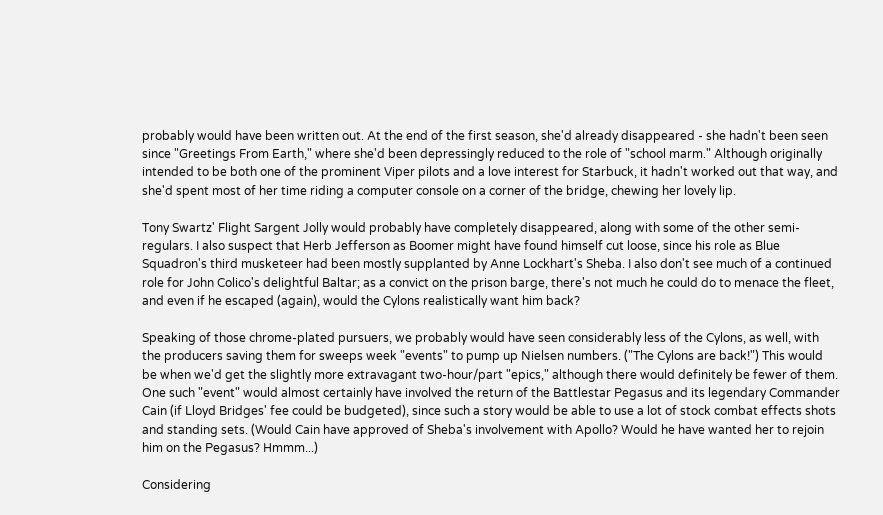probably would have been written out. At the end of the first season, she'd already disappeared - she hadn't been seen since "Greetings From Earth," where she'd been depressingly reduced to the role of "school marm." Although originally intended to be both one of the prominent Viper pilots and a love interest for Starbuck, it hadn't worked out that way, and she'd spent most of her time riding a computer console on a corner of the bridge, chewing her lovely lip.

Tony Swartz' Flight Sargent Jolly would probably have completely disappeared, along with some of the other semi-regulars. I also suspect that Herb Jefferson as Boomer might have found himself cut loose, since his role as Blue Squadron's third musketeer had been mostly supplanted by Anne Lockhart's Sheba. I also don't see much of a continued role for John Colico's delightful Baltar; as a convict on the prison barge, there's not much he could do to menace the fleet, and even if he escaped (again), would the Cylons realistically want him back?

Speaking of those chrome-plated pursuers, we probably would have seen considerably less of the Cylons, as well, with the producers saving them for sweeps week "events" to pump up Nielsen numbers. ("The Cylons are back!") This would be when we'd get the slightly more extravagant two-hour/part "epics," although there would definitely be fewer of them. One such "event" would almost certainly have involved the return of the Battlestar Pegasus and its legendary Commander Cain (if Lloyd Bridges' fee could be budgeted), since such a story would be able to use a lot of stock combat effects shots and standing sets. (Would Cain have approved of Sheba's involvement with Apollo? Would he have wanted her to rejoin him on the Pegasus? Hmmm...)

Considering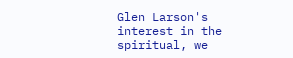Glen Larson's interest in the spiritual, we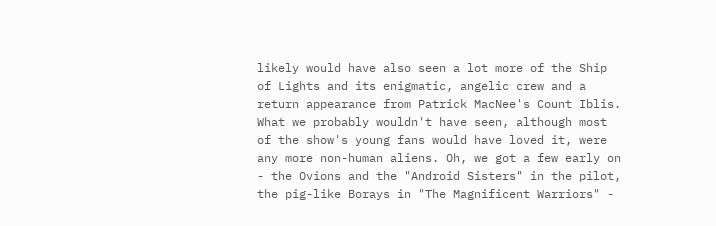likely would have also seen a lot more of the Ship of Lights and its enigmatic, angelic crew and a return appearance from Patrick MacNee's Count Iblis. What we probably wouldn't have seen, although most of the show's young fans would have loved it, were any more non-human aliens. Oh, we got a few early on - the Ovions and the "Android Sisters" in the pilot, the pig-like Borays in "The Magnificent Warriors" -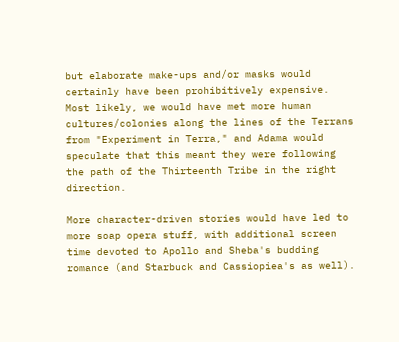but elaborate make-ups and/or masks would certainly have been prohibitively expensive. Most likely, we would have met more human cultures/colonies along the lines of the Terrans from "Experiment in Terra," and Adama would speculate that this meant they were following the path of the Thirteenth Tribe in the right direction.

More character-driven stories would have led to more soap opera stuff, with additional screen time devoted to Apollo and Sheba's budding romance (and Starbuck and Cassiopiea's as well).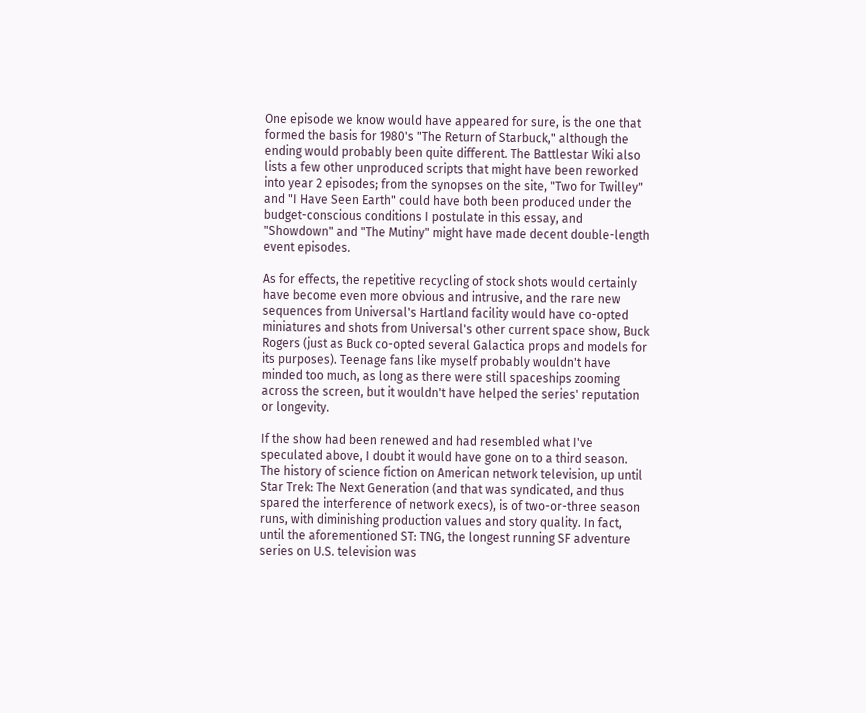One episode we know would have appeared for sure, is the one that formed the basis for 1980's "The Return of Starbuck," although the ending would probably been quite different. The Battlestar Wiki also lists a few other unproduced scripts that might have been reworked into year 2 episodes; from the synopses on the site, "Two for Twilley" and "I Have Seen Earth" could have both been produced under the budget-conscious conditions I postulate in this essay, and "Showdown" and "The Mutiny" might have made decent double-length event episodes.

As for effects, the repetitive recycling of stock shots would certainly have become even more obvious and intrusive, and the rare new sequences from Universal's Hartland facility would have co-opted miniatures and shots from Universal's other current space show, Buck Rogers (just as Buck co-opted several Galactica props and models for its purposes). Teenage fans like myself probably wouldn't have minded too much, as long as there were still spaceships zooming across the screen, but it wouldn't have helped the series' reputation or longevity.

If the show had been renewed and had resembled what I've speculated above, I doubt it would have gone on to a third season. The history of science fiction on American network television, up until Star Trek: The Next Generation (and that was syndicated, and thus spared the interference of network execs), is of two-or-three season runs, with diminishing production values and story quality. In fact, until the aforementioned ST: TNG, the longest running SF adventure series on U.S. television was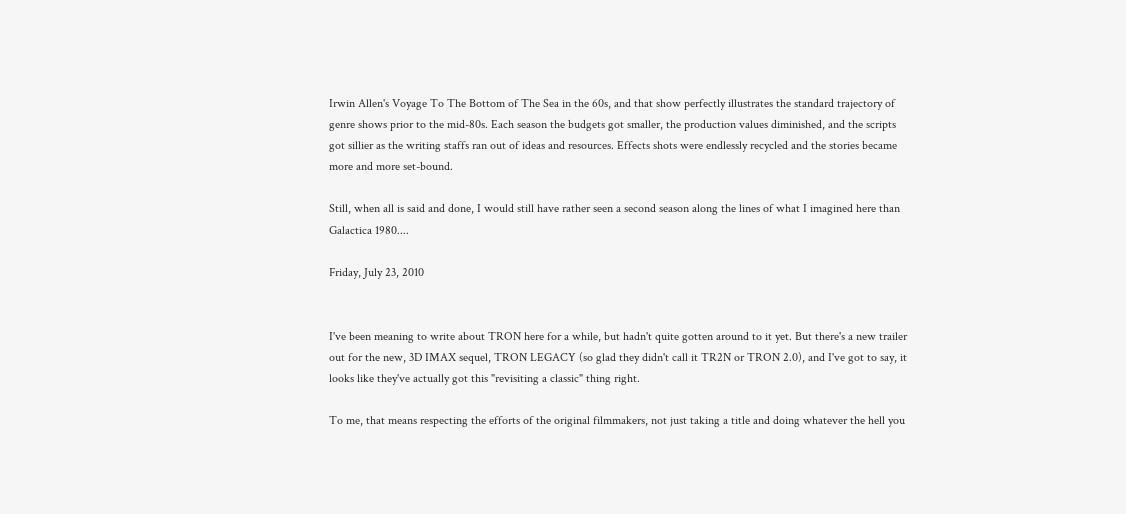Irwin Allen's Voyage To The Bottom of The Sea in the 60s, and that show perfectly illustrates the standard trajectory of genre shows prior to the mid-80s. Each season the budgets got smaller, the production values diminished, and the scripts got sillier as the writing staffs ran out of ideas and resources. Effects shots were endlessly recycled and the stories became more and more set-bound.

Still, when all is said and done, I would still have rather seen a second season along the lines of what I imagined here than Galactica 1980....

Friday, July 23, 2010


I've been meaning to write about TRON here for a while, but hadn't quite gotten around to it yet. But there's a new trailer out for the new, 3D IMAX sequel, TRON LEGACY (so glad they didn't call it TR2N or TRON 2.0), and I've got to say, it looks like they've actually got this "revisiting a classic" thing right.

To me, that means respecting the efforts of the original filmmakers, not just taking a title and doing whatever the hell you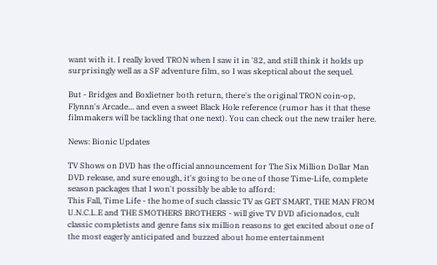want with it. I really loved TRON when I saw it in '82, and still think it holds up surprisingly well as a SF adventure film, so I was skeptical about the sequel.

But - Bridges and Boxlietner both return, there's the original TRON coin-op, Flynnn's Arcade... and even a sweet Black Hole reference (rumor has it that these filmmakers will be tackling that one next). You can check out the new trailer here.

News: Bionic Updates

TV Shows on DVD has the official announcement for The Six Million Dollar Man DVD release, and sure enough, it's going to be one of those Time-Life, complete season packages that I won't possibly be able to afford:
This Fall, Time Life - the home of such classic TV as GET SMART, THE MAN FROM U.N.C.L.E and THE SMOTHERS BROTHERS - will give TV DVD aficionados, cult classic completists and genre fans six million reasons to get excited about one of the most eagerly anticipated and buzzed about home entertainment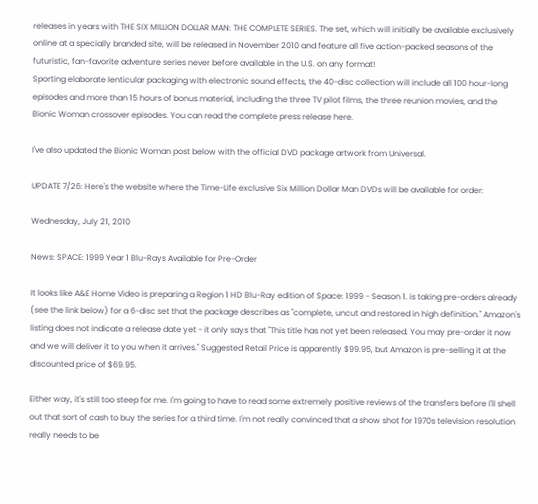releases in years with THE SIX MILLION DOLLAR MAN: THE COMPLETE SERIES. The set, which will initially be available exclusively online at a specially branded site, will be released in November 2010 and feature all five action-packed seasons of the futuristic, fan-favorite adventure series never before available in the U.S. on any format!
Sporting elaborate lenticular packaging with electronic sound effects, the 40-disc collection will include all 100 hour-long episodes and more than 15 hours of bonus material, including the three TV pilot films, the three reunion movies, and the Bionic Woman crossover episodes. You can read the complete press release here.

I've also updated the Bionic Woman post below with the official DVD package artwork from Universal.

UPDATE 7/26: Here's the website where the Time-Life exclusive Six Million Dollar Man DVDs will be available for order:

Wednesday, July 21, 2010

News: SPACE: 1999 Year 1 Blu-Rays Available for Pre-Order

It looks like A&E Home Video is preparing a Region 1 HD Blu-Ray edition of Space: 1999 - Season 1. is taking pre-orders already (see the link below) for a 6-disc set that the package describes as "complete, uncut and restored in high definition." Amazon's listing does not indicate a release date yet - it only says that "This title has not yet been released. You may pre-order it now and we will deliver it to you when it arrives." Suggested Retail Price is apparently $99.95, but Amazon is pre-selling it at the discounted price of $69.95.

Either way, it's still too steep for me. I'm going to have to read some extremely positive reviews of the transfers before I'll shell out that sort of cash to buy the series for a third time. I'm not really convinced that a show shot for 1970s television resolution really needs to be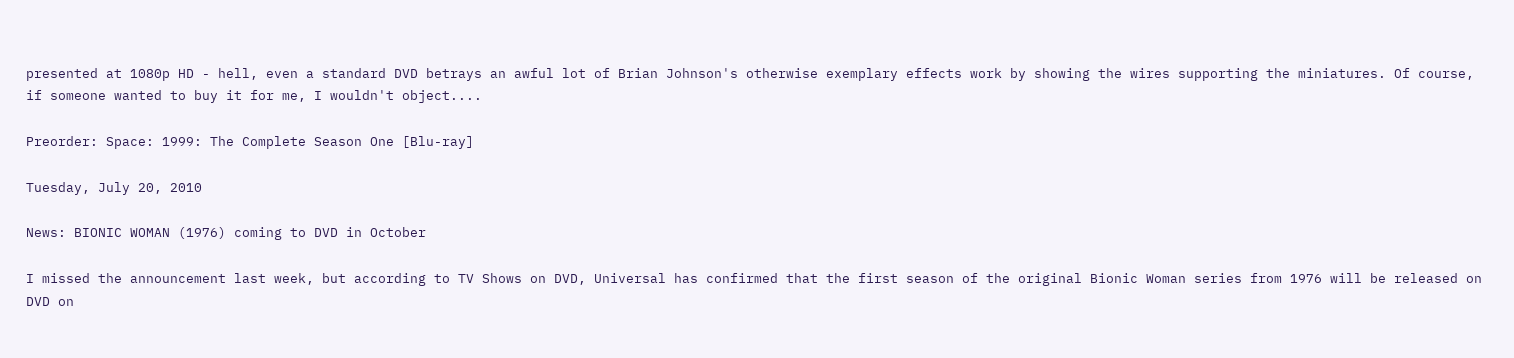presented at 1080p HD - hell, even a standard DVD betrays an awful lot of Brian Johnson's otherwise exemplary effects work by showing the wires supporting the miniatures. Of course, if someone wanted to buy it for me, I wouldn't object....

Preorder: Space: 1999: The Complete Season One [Blu-ray]

Tuesday, July 20, 2010

News: BIONIC WOMAN (1976) coming to DVD in October

I missed the announcement last week, but according to TV Shows on DVD, Universal has confirmed that the first season of the original Bionic Woman series from 1976 will be released on DVD on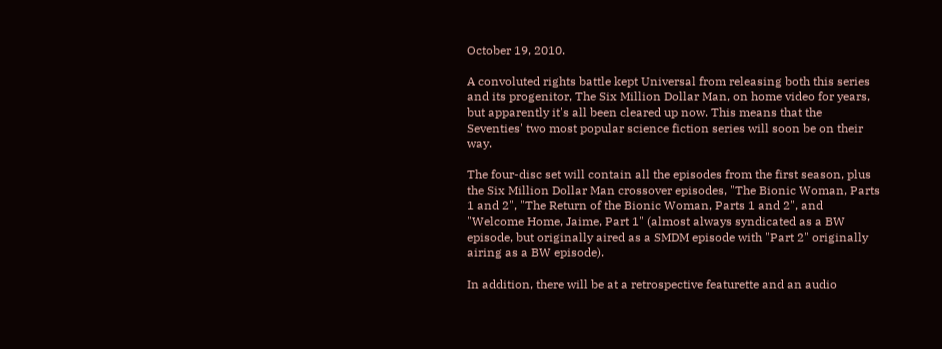October 19, 2010.

A convoluted rights battle kept Universal from releasing both this series and its progenitor, The Six Million Dollar Man, on home video for years, but apparently it's all been cleared up now. This means that the Seventies' two most popular science fiction series will soon be on their way.

The four-disc set will contain all the episodes from the first season, plus the Six Million Dollar Man crossover episodes, "The Bionic Woman, Parts 1 and 2", "The Return of the Bionic Woman, Parts 1 and 2", and "Welcome Home, Jaime, Part 1" (almost always syndicated as a BW episode, but originally aired as a SMDM episode with "Part 2" originally airing as a BW episode).

In addition, there will be at a retrospective featurette and an audio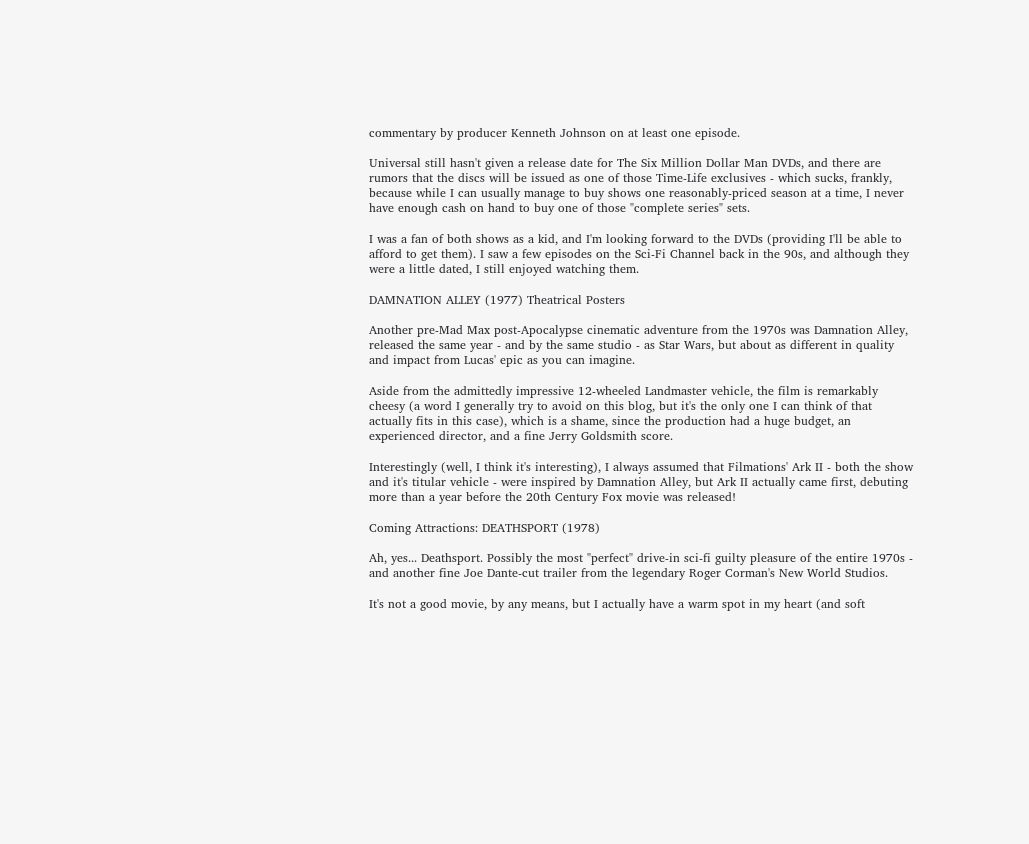commentary by producer Kenneth Johnson on at least one episode.

Universal still hasn't given a release date for The Six Million Dollar Man DVDs, and there are rumors that the discs will be issued as one of those Time-Life exclusives - which sucks, frankly, because while I can usually manage to buy shows one reasonably-priced season at a time, I never have enough cash on hand to buy one of those "complete series" sets.

I was a fan of both shows as a kid, and I'm looking forward to the DVDs (providing I'll be able to afford to get them). I saw a few episodes on the Sci-Fi Channel back in the 90s, and although they were a little dated, I still enjoyed watching them.

DAMNATION ALLEY (1977) Theatrical Posters

Another pre-Mad Max post-Apocalypse cinematic adventure from the 1970s was Damnation Alley, released the same year - and by the same studio - as Star Wars, but about as different in quality and impact from Lucas' epic as you can imagine.

Aside from the admittedly impressive 12-wheeled Landmaster vehicle, the film is remarkably cheesy (a word I generally try to avoid on this blog, but it's the only one I can think of that actually fits in this case), which is a shame, since the production had a huge budget, an experienced director, and a fine Jerry Goldsmith score.

Interestingly (well, I think it's interesting), I always assumed that Filmations' Ark II - both the show and it's titular vehicle - were inspired by Damnation Alley, but Ark II actually came first, debuting more than a year before the 20th Century Fox movie was released!

Coming Attractions: DEATHSPORT (1978)

Ah, yes... Deathsport. Possibly the most "perfect" drive-in sci-fi guilty pleasure of the entire 1970s - and another fine Joe Dante-cut trailer from the legendary Roger Corman's New World Studios.

It's not a good movie, by any means, but I actually have a warm spot in my heart (and soft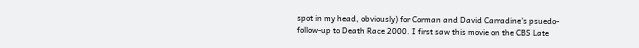spot in my head, obviously) for Corman and David Carradine's psuedo-follow-up to Death Race 2000. I first saw this movie on the CBS Late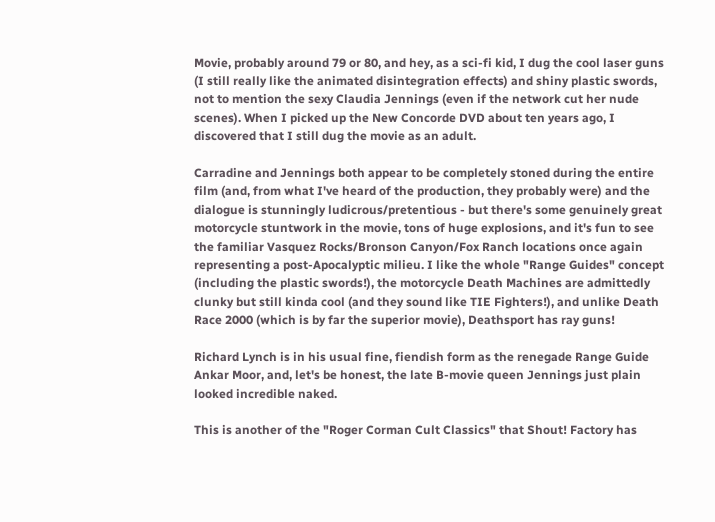Movie, probably around 79 or 80, and hey, as a sci-fi kid, I dug the cool laser guns (I still really like the animated disintegration effects) and shiny plastic swords, not to mention the sexy Claudia Jennings (even if the network cut her nude scenes). When I picked up the New Concorde DVD about ten years ago, I discovered that I still dug the movie as an adult.

Carradine and Jennings both appear to be completely stoned during the entire film (and, from what I've heard of the production, they probably were) and the dialogue is stunningly ludicrous/pretentious - but there's some genuinely great motorcycle stuntwork in the movie, tons of huge explosions, and it's fun to see the familiar Vasquez Rocks/Bronson Canyon/Fox Ranch locations once again representing a post-Apocalyptic milieu. I like the whole "Range Guides" concept (including the plastic swords!), the motorcycle Death Machines are admittedly clunky but still kinda cool (and they sound like TIE Fighters!), and unlike Death Race 2000 (which is by far the superior movie), Deathsport has ray guns!

Richard Lynch is in his usual fine, fiendish form as the renegade Range Guide Ankar Moor, and, let's be honest, the late B-movie queen Jennings just plain looked incredible naked.

This is another of the "Roger Corman Cult Classics" that Shout! Factory has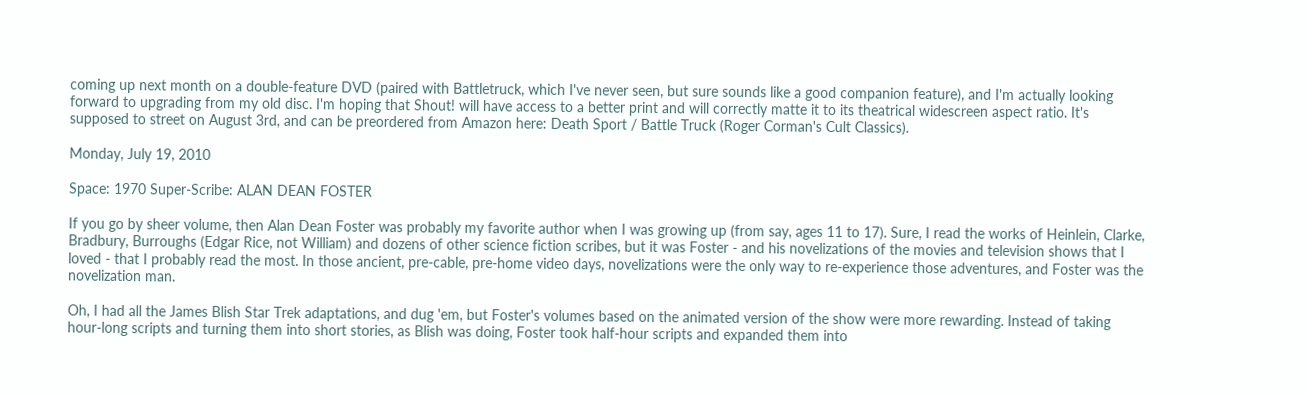coming up next month on a double-feature DVD (paired with Battletruck, which I've never seen, but sure sounds like a good companion feature), and I'm actually looking forward to upgrading from my old disc. I'm hoping that Shout! will have access to a better print and will correctly matte it to its theatrical widescreen aspect ratio. It's supposed to street on August 3rd, and can be preordered from Amazon here: Death Sport / Battle Truck (Roger Corman's Cult Classics).

Monday, July 19, 2010

Space: 1970 Super-Scribe: ALAN DEAN FOSTER

If you go by sheer volume, then Alan Dean Foster was probably my favorite author when I was growing up (from say, ages 11 to 17). Sure, I read the works of Heinlein, Clarke, Bradbury, Burroughs (Edgar Rice, not William) and dozens of other science fiction scribes, but it was Foster - and his novelizations of the movies and television shows that I loved - that I probably read the most. In those ancient, pre-cable, pre-home video days, novelizations were the only way to re-experience those adventures, and Foster was the novelization man.

Oh, I had all the James Blish Star Trek adaptations, and dug 'em, but Foster's volumes based on the animated version of the show were more rewarding. Instead of taking hour-long scripts and turning them into short stories, as Blish was doing, Foster took half-hour scripts and expanded them into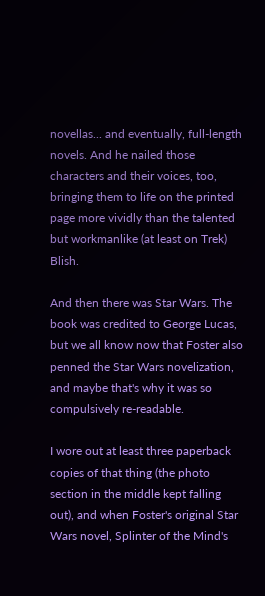novellas... and eventually, full-length novels. And he nailed those characters and their voices, too, bringing them to life on the printed page more vividly than the talented but workmanlike (at least on Trek) Blish.

And then there was Star Wars. The book was credited to George Lucas, but we all know now that Foster also penned the Star Wars novelization, and maybe that's why it was so compulsively re-readable.

I wore out at least three paperback copies of that thing (the photo section in the middle kept falling out), and when Foster's original Star Wars novel, Splinter of the Mind's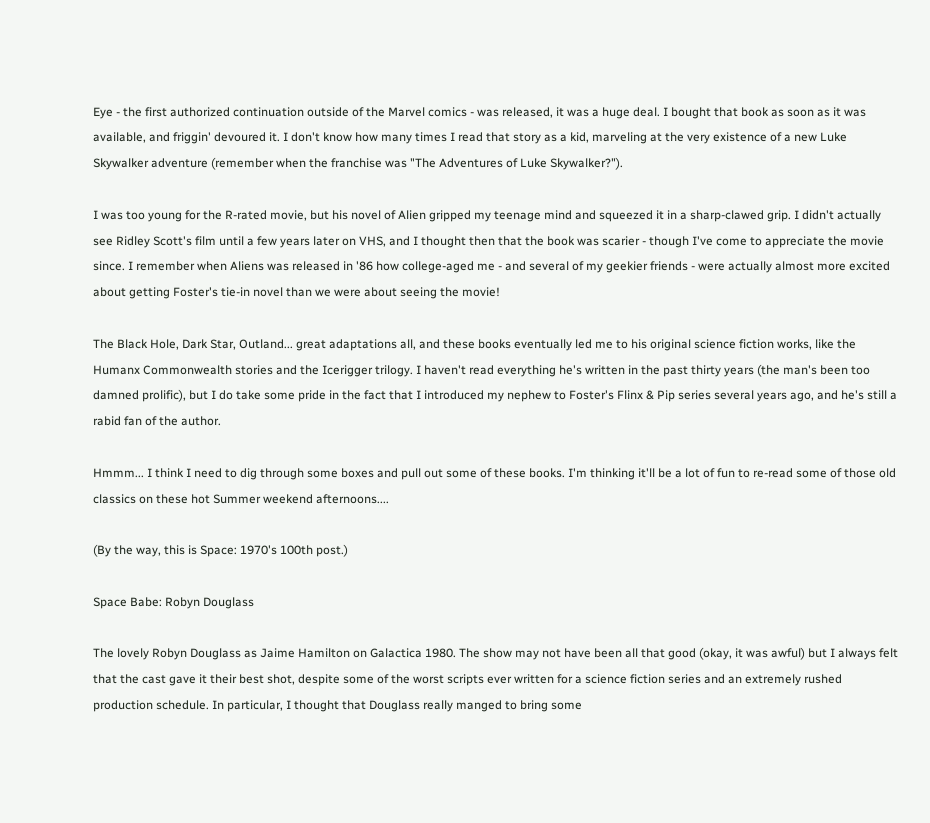Eye - the first authorized continuation outside of the Marvel comics - was released, it was a huge deal. I bought that book as soon as it was available, and friggin' devoured it. I don't know how many times I read that story as a kid, marveling at the very existence of a new Luke Skywalker adventure (remember when the franchise was "The Adventures of Luke Skywalker?").

I was too young for the R-rated movie, but his novel of Alien gripped my teenage mind and squeezed it in a sharp-clawed grip. I didn't actually see Ridley Scott's film until a few years later on VHS, and I thought then that the book was scarier - though I've come to appreciate the movie since. I remember when Aliens was released in '86 how college-aged me - and several of my geekier friends - were actually almost more excited about getting Foster's tie-in novel than we were about seeing the movie!

The Black Hole, Dark Star, Outland... great adaptations all, and these books eventually led me to his original science fiction works, like the Humanx Commonwealth stories and the Icerigger trilogy. I haven't read everything he's written in the past thirty years (the man's been too damned prolific), but I do take some pride in the fact that I introduced my nephew to Foster's Flinx & Pip series several years ago, and he's still a rabid fan of the author.

Hmmm... I think I need to dig through some boxes and pull out some of these books. I'm thinking it'll be a lot of fun to re-read some of those old classics on these hot Summer weekend afternoons....

(By the way, this is Space: 1970's 100th post.)

Space Babe: Robyn Douglass

The lovely Robyn Douglass as Jaime Hamilton on Galactica 1980. The show may not have been all that good (okay, it was awful) but I always felt that the cast gave it their best shot, despite some of the worst scripts ever written for a science fiction series and an extremely rushed production schedule. In particular, I thought that Douglass really manged to bring some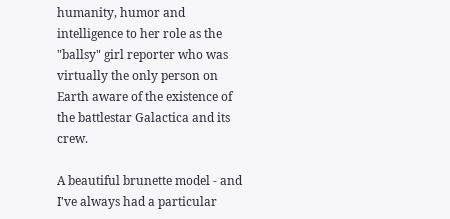humanity, humor and intelligence to her role as the "ballsy" girl reporter who was virtually the only person on Earth aware of the existence of the battlestar Galactica and its crew.

A beautiful brunette model - and I've always had a particular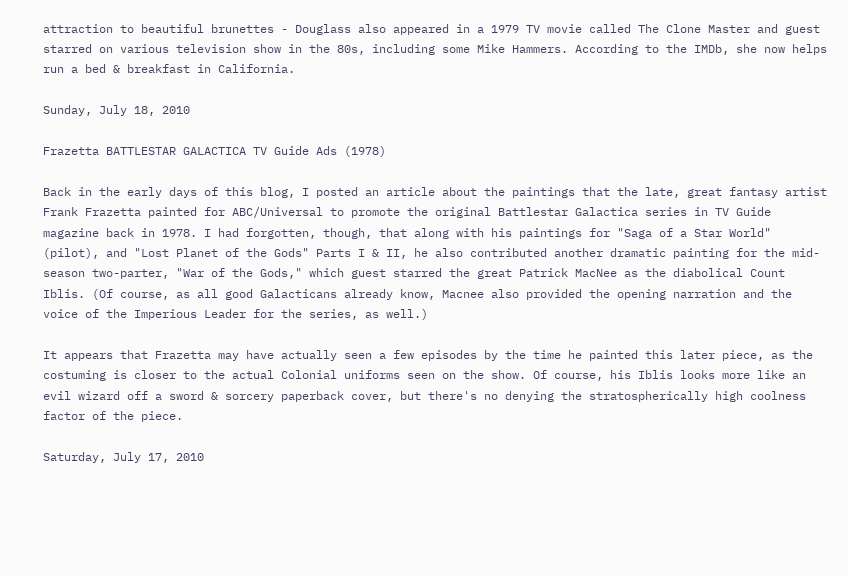attraction to beautiful brunettes - Douglass also appeared in a 1979 TV movie called The Clone Master and guest starred on various television show in the 80s, including some Mike Hammers. According to the IMDb, she now helps run a bed & breakfast in California.

Sunday, July 18, 2010

Frazetta BATTLESTAR GALACTICA TV Guide Ads (1978)

Back in the early days of this blog, I posted an article about the paintings that the late, great fantasy artist Frank Frazetta painted for ABC/Universal to promote the original Battlestar Galactica series in TV Guide magazine back in 1978. I had forgotten, though, that along with his paintings for "Saga of a Star World" (pilot), and "Lost Planet of the Gods" Parts I & II, he also contributed another dramatic painting for the mid-season two-parter, "War of the Gods," which guest starred the great Patrick MacNee as the diabolical Count Iblis. (Of course, as all good Galacticans already know, Macnee also provided the opening narration and the voice of the Imperious Leader for the series, as well.)

It appears that Frazetta may have actually seen a few episodes by the time he painted this later piece, as the costuming is closer to the actual Colonial uniforms seen on the show. Of course, his Iblis looks more like an evil wizard off a sword & sorcery paperback cover, but there's no denying the stratospherically high coolness factor of the piece.

Saturday, July 17, 2010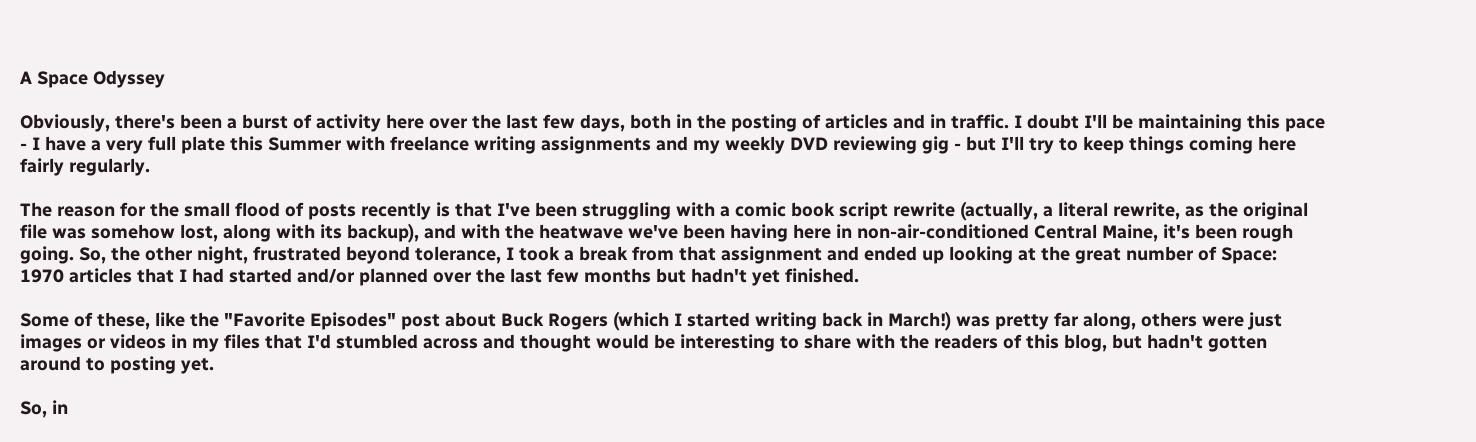A Space Odyssey

Obviously, there's been a burst of activity here over the last few days, both in the posting of articles and in traffic. I doubt I'll be maintaining this pace - I have a very full plate this Summer with freelance writing assignments and my weekly DVD reviewing gig - but I'll try to keep things coming here fairly regularly.

The reason for the small flood of posts recently is that I've been struggling with a comic book script rewrite (actually, a literal rewrite, as the original file was somehow lost, along with its backup), and with the heatwave we've been having here in non-air-conditioned Central Maine, it's been rough going. So, the other night, frustrated beyond tolerance, I took a break from that assignment and ended up looking at the great number of Space: 1970 articles that I had started and/or planned over the last few months but hadn't yet finished.

Some of these, like the "Favorite Episodes" post about Buck Rogers (which I started writing back in March!) was pretty far along, others were just images or videos in my files that I'd stumbled across and thought would be interesting to share with the readers of this blog, but hadn't gotten around to posting yet.

So, in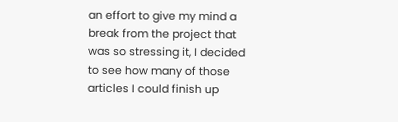an effort to give my mind a break from the project that was so stressing it, I decided to see how many of those articles I could finish up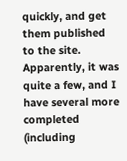quickly, and get them published to the site. Apparently, it was quite a few, and I have several more completed (including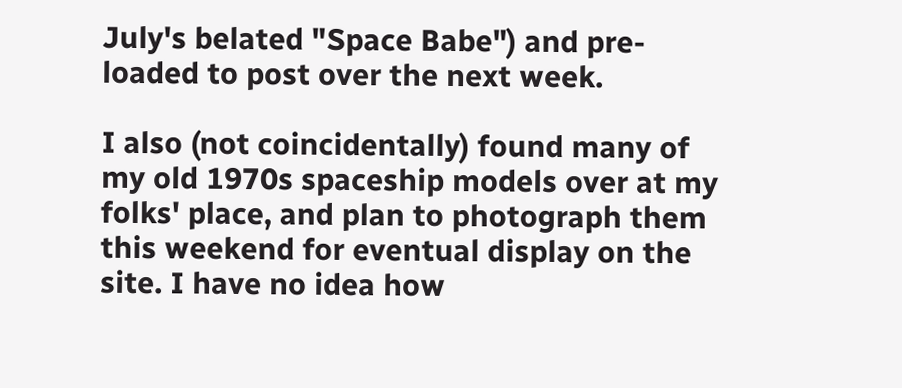July's belated "Space Babe") and pre-loaded to post over the next week.

I also (not coincidentally) found many of my old 1970s spaceship models over at my folks' place, and plan to photograph them this weekend for eventual display on the site. I have no idea how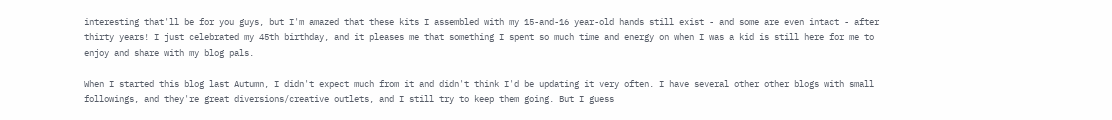interesting that'll be for you guys, but I'm amazed that these kits I assembled with my 15-and-16 year-old hands still exist - and some are even intact - after thirty years! I just celebrated my 45th birthday, and it pleases me that something I spent so much time and energy on when I was a kid is still here for me to enjoy and share with my blog pals.

When I started this blog last Autumn, I didn't expect much from it and didn't think I'd be updating it very often. I have several other other blogs with small followings, and they're great diversions/creative outlets, and I still try to keep them going. But I guess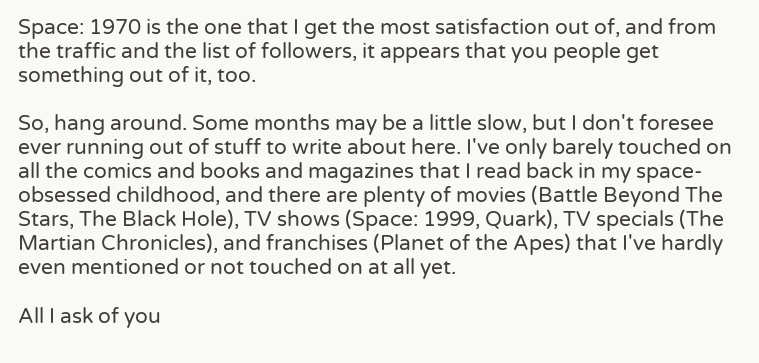Space: 1970 is the one that I get the most satisfaction out of, and from the traffic and the list of followers, it appears that you people get something out of it, too.

So, hang around. Some months may be a little slow, but I don't foresee ever running out of stuff to write about here. I've only barely touched on all the comics and books and magazines that I read back in my space-obsessed childhood, and there are plenty of movies (Battle Beyond The Stars, The Black Hole), TV shows (Space: 1999, Quark), TV specials (The Martian Chronicles), and franchises (Planet of the Apes) that I've hardly even mentioned or not touched on at all yet.

All I ask of you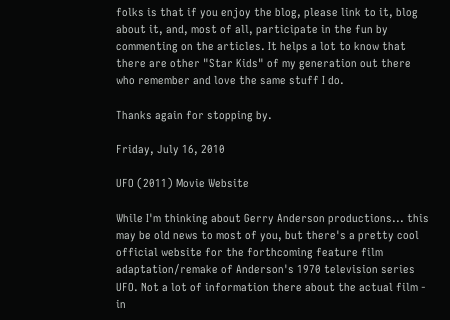folks is that if you enjoy the blog, please link to it, blog about it, and, most of all, participate in the fun by commenting on the articles. It helps a lot to know that there are other "Star Kids" of my generation out there who remember and love the same stuff I do.

Thanks again for stopping by.

Friday, July 16, 2010

UFO (2011) Movie Website

While I'm thinking about Gerry Anderson productions... this may be old news to most of you, but there's a pretty cool official website for the forthcoming feature film adaptation/remake of Anderson's 1970 television series UFO. Not a lot of information there about the actual film - in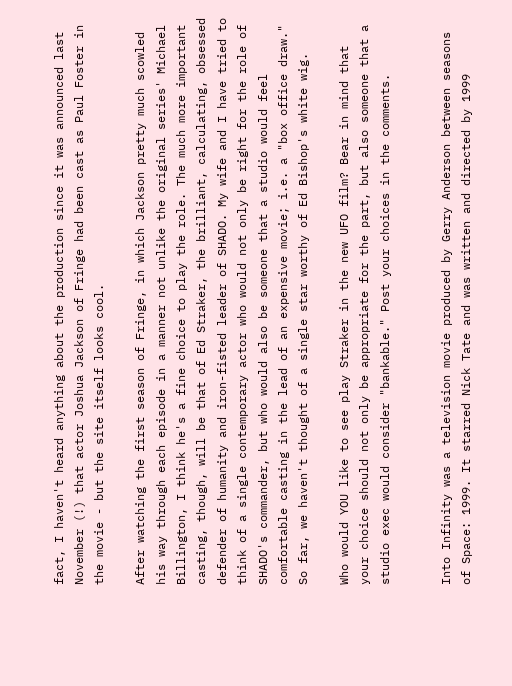fact, I haven't heard anything about the production since it was announced last November (!) that actor Joshua Jackson of Fringe had been cast as Paul Foster in the movie - but the site itself looks cool.

After watching the first season of Fringe, in which Jackson pretty much scowled his way through each episode in a manner not unlike the original series' Michael Billington, I think he's a fine choice to play the role. The much more important casting, though, will be that of Ed Straker, the brilliant, calculating, obsessed defender of humanity and iron-fisted leader of SHADO. My wife and I have tried to think of a single contemporary actor who would not only be right for the role of SHADO's commander, but who would also be someone that a studio would feel comfortable casting in the lead of an expensive movie; i.e. a "box office draw." So far, we haven't thought of a single star worthy of Ed Bishop's white wig.

Who would YOU like to see play Straker in the new UFO film? Bear in mind that your choice should not only be appropriate for the part, but also someone that a studio exec would consider "bankable." Post your choices in the comments.


Into Infinity was a television movie produced by Gerry Anderson between seasons of Space: 1999. It starred Nick Tate and was written and directed by 1999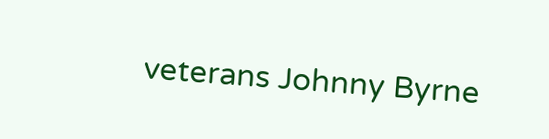veterans Johnny Byrne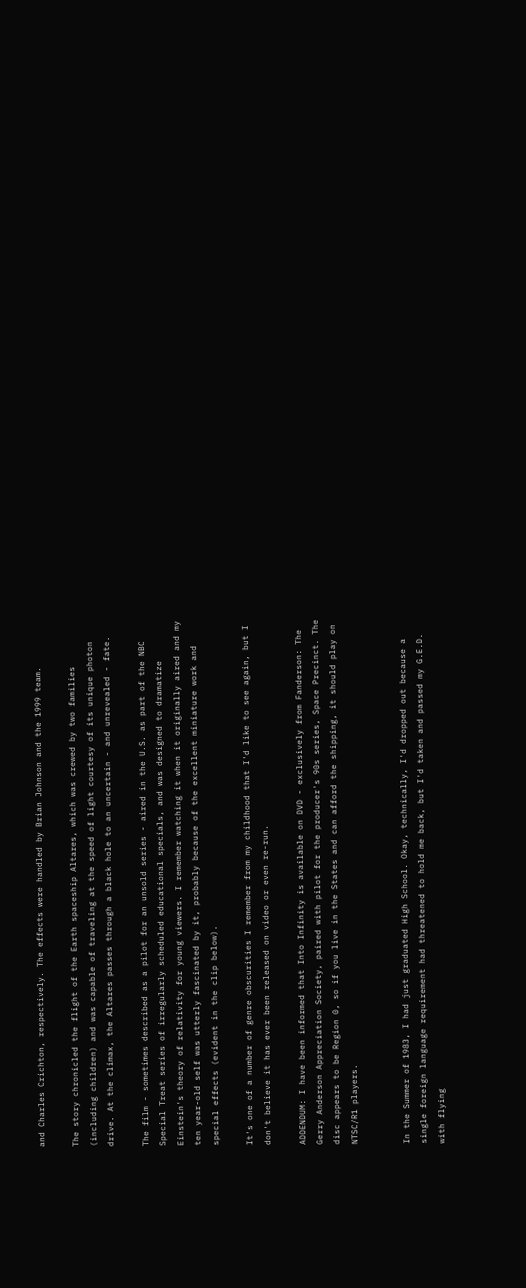and Charles Crichton, respectively. The effects were handled by Brian Johnson and the 1999 team.

The story chronicled the flight of the Earth spaceship Altares, which was crewed by two families (including children) and was capable of traveling at the speed of light courtesy of its unique photon drive. At the climax, the Altares passes through a black hole to an uncertain - and unrevealed - fate.

The film - sometimes described as a pilot for an unsold series - aired in the U.S. as part of the NBC Special Treat series of irregularly scheduled educational specials, and was designed to dramatize Einstein's theory of relativity for young viewers. I remember watching it when it originally aired and my ten year-old self was utterly fascinated by it, probably because of the excellent miniature work and special effects (evident in the clip below).

It's one of a number of genre obscurities I remember from my childhood that I'd like to see again, but I don't believe it has ever been released on video or even re-run.

ADDENDUM: I have been informed that Into Infinity is available on DVD - exclusively from Fanderson: The Gerry Anderson Appreciation Society, paired with pilot for the producer's 90s series, Space Precinct. The disc appears to be Region 0, so if you live in the States and can afford the shipping, it should play on NTSC/R1 players.


In the Summer of 1983, I had just graduated High School. Okay, technically, I'd dropped out because a single foreign language requirement had threatened to hold me back, but I'd taken and passed my G.E.D. with flying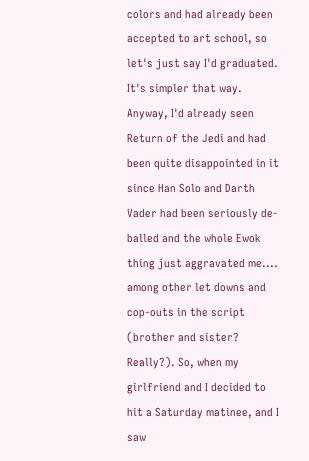colors and had already been accepted to art school, so let's just say I'd graduated. It's simpler that way. Anyway, I'd already seen Return of the Jedi and had been quite disappointed in it since Han Solo and Darth Vader had been seriously de-balled and the whole Ewok thing just aggravated me.... among other let downs and cop-outs in the script (brother and sister? Really?). So, when my girlfriend and I decided to hit a Saturday matinee, and I saw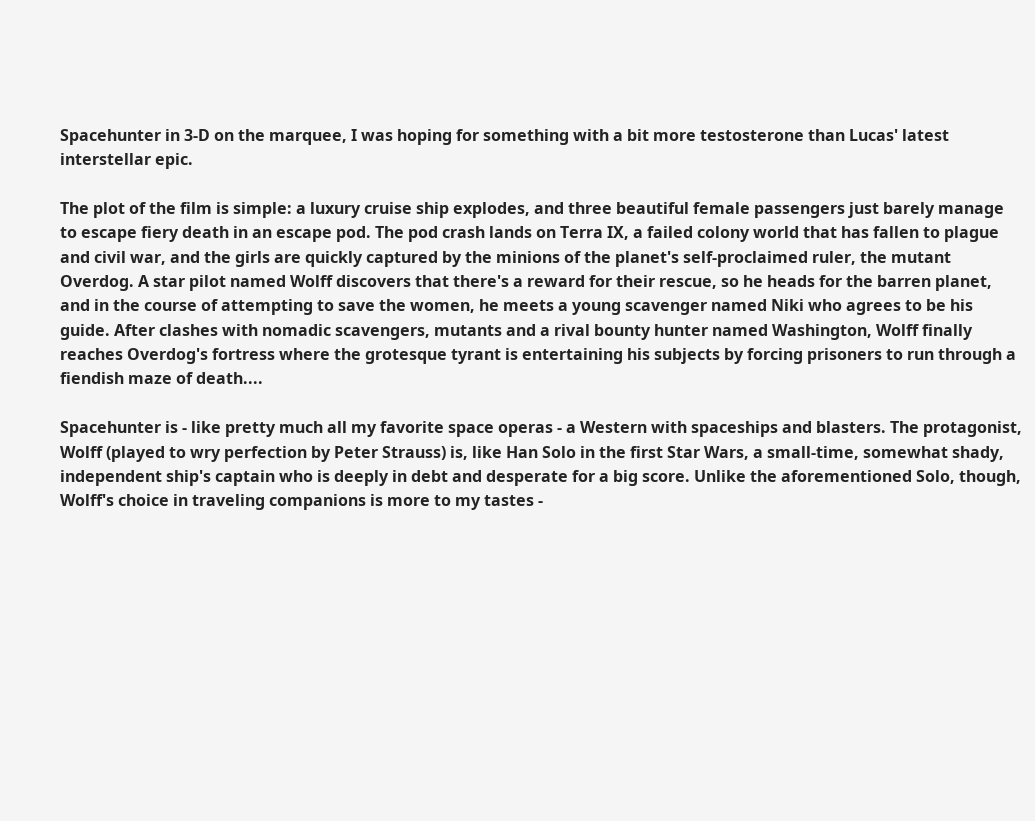Spacehunter in 3-D on the marquee, I was hoping for something with a bit more testosterone than Lucas' latest interstellar epic.

The plot of the film is simple: a luxury cruise ship explodes, and three beautiful female passengers just barely manage to escape fiery death in an escape pod. The pod crash lands on Terra IX, a failed colony world that has fallen to plague and civil war, and the girls are quickly captured by the minions of the planet's self-proclaimed ruler, the mutant Overdog. A star pilot named Wolff discovers that there's a reward for their rescue, so he heads for the barren planet, and in the course of attempting to save the women, he meets a young scavenger named Niki who agrees to be his guide. After clashes with nomadic scavengers, mutants and a rival bounty hunter named Washington, Wolff finally reaches Overdog's fortress where the grotesque tyrant is entertaining his subjects by forcing prisoners to run through a fiendish maze of death....

Spacehunter is - like pretty much all my favorite space operas - a Western with spaceships and blasters. The protagonist, Wolff (played to wry perfection by Peter Strauss) is, like Han Solo in the first Star Wars, a small-time, somewhat shady, independent ship's captain who is deeply in debt and desperate for a big score. Unlike the aforementioned Solo, though, Wolff's choice in traveling companions is more to my tastes -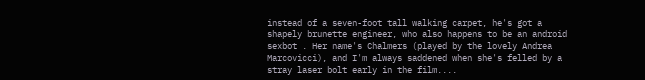instead of a seven-foot tall walking carpet, he's got a shapely brunette engineer, who also happens to be an android sexbot . Her name's Chalmers (played by the lovely Andrea Marcovicci), and I'm always saddened when she's felled by a stray laser bolt early in the film....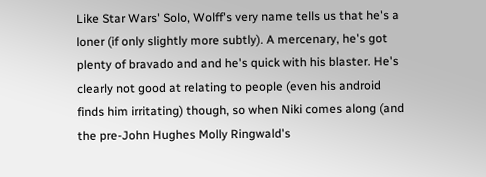Like Star Wars' Solo, Wolff's very name tells us that he's a loner (if only slightly more subtly). A mercenary, he's got plenty of bravado and and he's quick with his blaster. He's clearly not good at relating to people (even his android finds him irritating) though, so when Niki comes along (and the pre-John Hughes Molly Ringwald's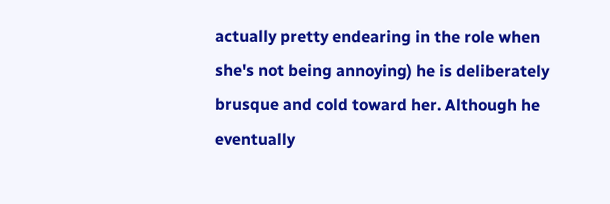actually pretty endearing in the role when she's not being annoying) he is deliberately brusque and cold toward her. Although he eventually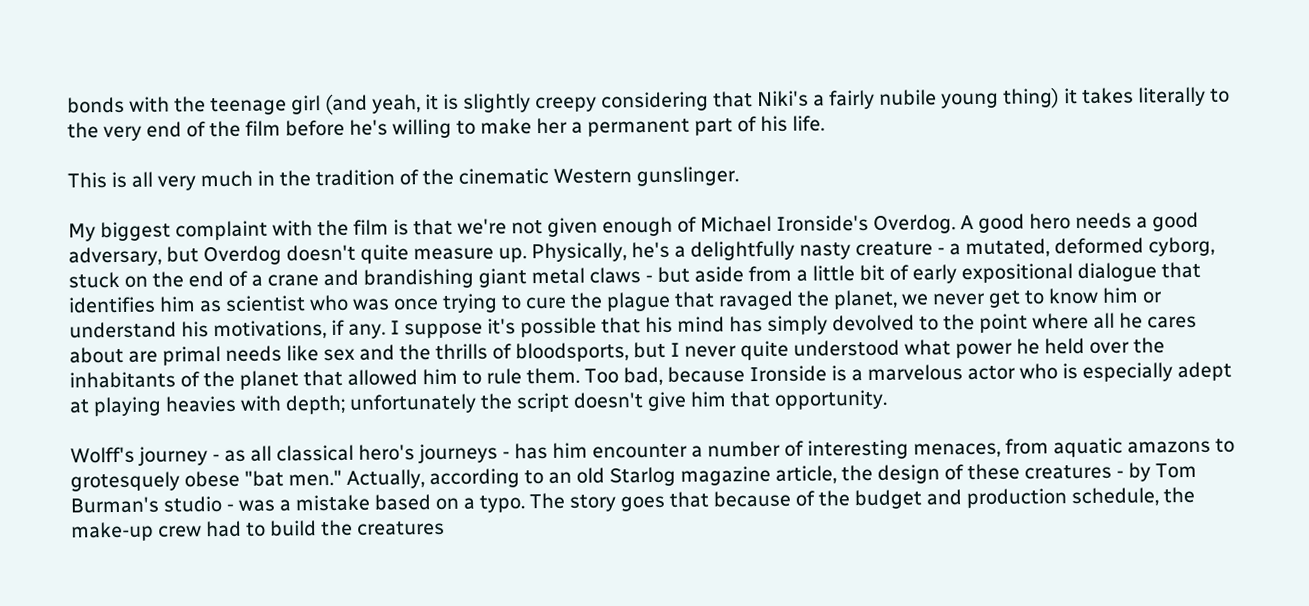bonds with the teenage girl (and yeah, it is slightly creepy considering that Niki's a fairly nubile young thing) it takes literally to the very end of the film before he's willing to make her a permanent part of his life.

This is all very much in the tradition of the cinematic Western gunslinger.

My biggest complaint with the film is that we're not given enough of Michael Ironside's Overdog. A good hero needs a good adversary, but Overdog doesn't quite measure up. Physically, he's a delightfully nasty creature - a mutated, deformed cyborg, stuck on the end of a crane and brandishing giant metal claws - but aside from a little bit of early expositional dialogue that identifies him as scientist who was once trying to cure the plague that ravaged the planet, we never get to know him or understand his motivations, if any. I suppose it's possible that his mind has simply devolved to the point where all he cares about are primal needs like sex and the thrills of bloodsports, but I never quite understood what power he held over the inhabitants of the planet that allowed him to rule them. Too bad, because Ironside is a marvelous actor who is especially adept at playing heavies with depth; unfortunately the script doesn't give him that opportunity.

Wolff's journey - as all classical hero's journeys - has him encounter a number of interesting menaces, from aquatic amazons to grotesquely obese "bat men." Actually, according to an old Starlog magazine article, the design of these creatures - by Tom Burman's studio - was a mistake based on a typo. The story goes that because of the budget and production schedule, the make-up crew had to build the creatures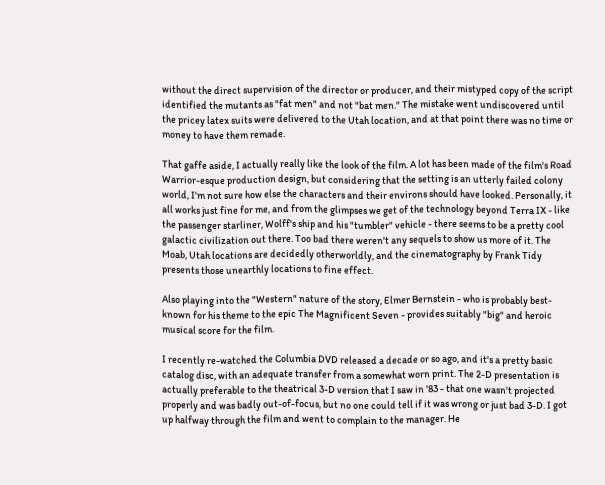without the direct supervision of the director or producer, and their mistyped copy of the script identified the mutants as "fat men" and not "bat men." The mistake went undiscovered until the pricey latex suits were delivered to the Utah location, and at that point there was no time or money to have them remade.

That gaffe aside, I actually really like the look of the film. A lot has been made of the film's Road Warrior-esque production design, but considering that the setting is an utterly failed colony world, I'm not sure how else the characters and their environs should have looked. Personally, it all works just fine for me, and from the glimpses we get of the technology beyond Terra IX - like the passenger starliner, Wolff's ship and his "tumbler" vehicle - there seems to be a pretty cool galactic civilization out there. Too bad there weren't any sequels to show us more of it. The Moab, Utah locations are decidedly otherworldly, and the cinematography by Frank Tidy presents those unearthly locations to fine effect.

Also playing into the "Western" nature of the story, Elmer Bernstein - who is probably best-known for his theme to the epic The Magnificent Seven - provides suitably "big" and heroic musical score for the film.

I recently re-watched the Columbia DVD released a decade or so ago, and it's a pretty basic catalog disc, with an adequate transfer from a somewhat worn print. The 2-D presentation is actually preferable to the theatrical 3-D version that I saw in '83 - that one wasn't projected properly and was badly out-of-focus, but no one could tell if it was wrong or just bad 3-D. I got up halfway through the film and went to complain to the manager. He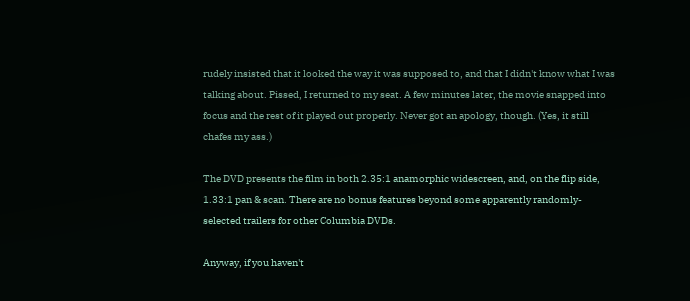rudely insisted that it looked the way it was supposed to, and that I didn't know what I was talking about. Pissed, I returned to my seat. A few minutes later, the movie snapped into focus and the rest of it played out properly. Never got an apology, though. (Yes, it still chafes my ass.)

The DVD presents the film in both 2.35:1 anamorphic widescreen, and, on the flip side, 1.33:1 pan & scan. There are no bonus features beyond some apparently randomly-selected trailers for other Columbia DVDs.

Anyway, if you haven't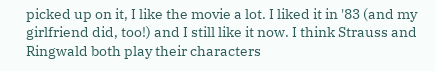picked up on it, I like the movie a lot. I liked it in '83 (and my girlfriend did, too!) and I still like it now. I think Strauss and Ringwald both play their characters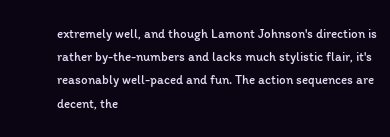extremely well, and though Lamont Johnson's direction is rather by-the-numbers and lacks much stylistic flair, it's reasonably well-paced and fun. The action sequences are decent, the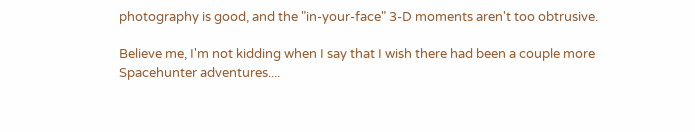photography is good, and the "in-your-face" 3-D moments aren't too obtrusive.

Believe me, I'm not kidding when I say that I wish there had been a couple more Spacehunter adventures....